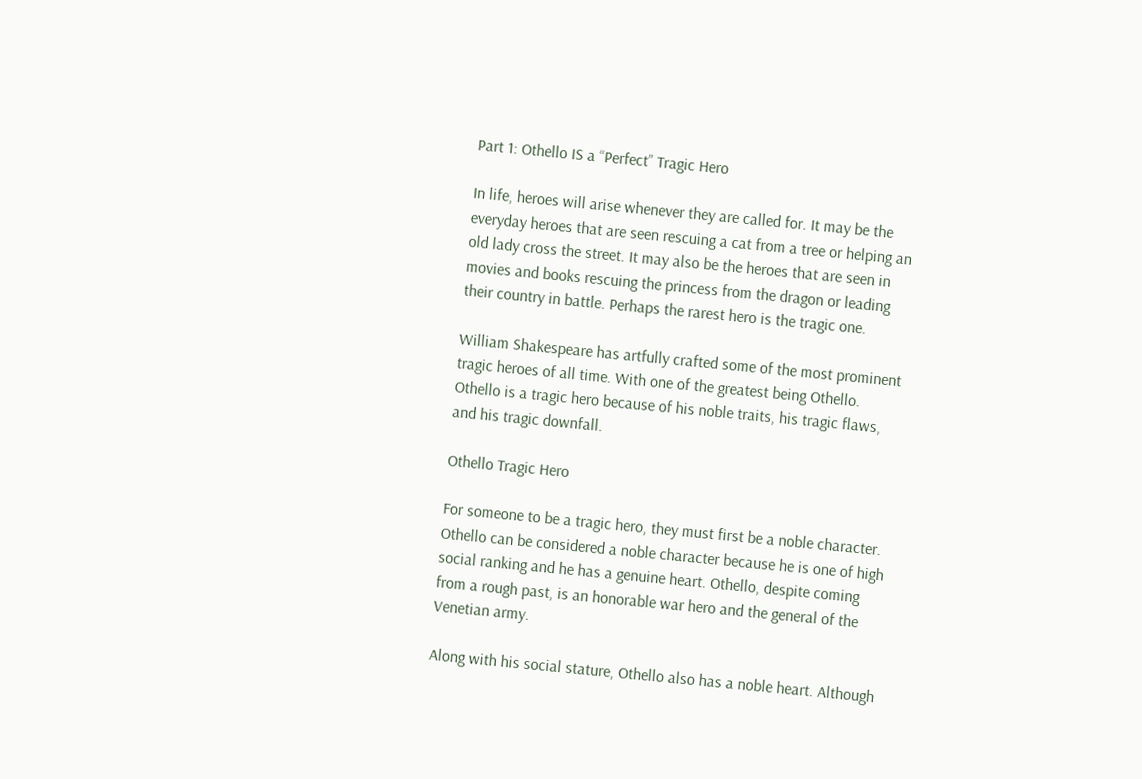Part 1: Othello IS a “Perfect” Tragic Hero

In life, heroes will arise whenever they are called for. It may be the everyday heroes that are seen rescuing a cat from a tree or helping an old lady cross the street. It may also be the heroes that are seen in movies and books rescuing the princess from the dragon or leading their country in battle. Perhaps the rarest hero is the tragic one.

William Shakespeare has artfully crafted some of the most prominent tragic heroes of all time. With one of the greatest being Othello. Othello is a tragic hero because of his noble traits, his tragic flaws, and his tragic downfall.

Othello Tragic Hero

For someone to be a tragic hero, they must first be a noble character. Othello can be considered a noble character because he is one of high social ranking and he has a genuine heart. Othello, despite coming from a rough past, is an honorable war hero and the general of the Venetian army.

Along with his social stature, Othello also has a noble heart. Although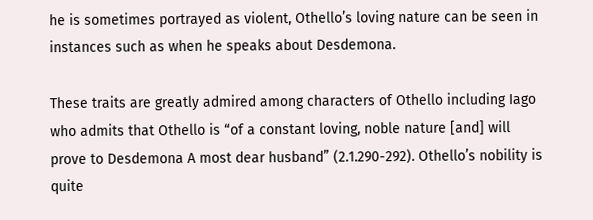he is sometimes portrayed as violent, Othello’s loving nature can be seen in instances such as when he speaks about Desdemona.

These traits are greatly admired among characters of Othello including Iago who admits that Othello is “of a constant loving, noble nature [and] will prove to Desdemona A most dear husband” (2.1.290-292). Othello’s nobility is quite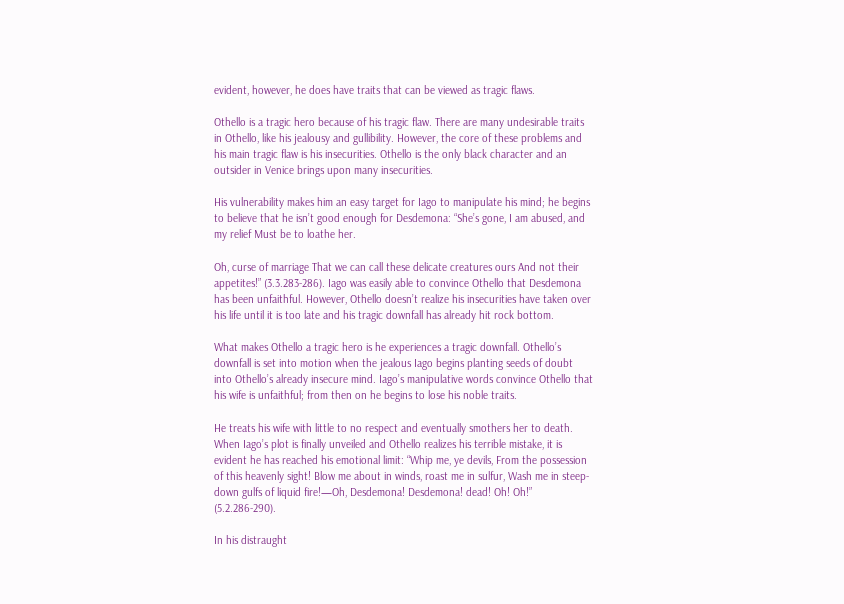evident, however, he does have traits that can be viewed as tragic flaws.

Othello is a tragic hero because of his tragic flaw. There are many undesirable traits in Othello, like his jealousy and gullibility. However, the core of these problems and his main tragic flaw is his insecurities. Othello is the only black character and an outsider in Venice brings upon many insecurities.

His vulnerability makes him an easy target for Iago to manipulate his mind; he begins to believe that he isn’t good enough for Desdemona: “She’s gone, I am abused, and my relief Must be to loathe her.

Oh, curse of marriage That we can call these delicate creatures ours And not their appetites!” (3.3.283-286). Iago was easily able to convince Othello that Desdemona has been unfaithful. However, Othello doesn’t realize his insecurities have taken over his life until it is too late and his tragic downfall has already hit rock bottom.

What makes Othello a tragic hero is he experiences a tragic downfall. Othello’s downfall is set into motion when the jealous Iago begins planting seeds of doubt into Othello’s already insecure mind. Iago’s manipulative words convince Othello that his wife is unfaithful; from then on he begins to lose his noble traits.

He treats his wife with little to no respect and eventually smothers her to death. When Iago’s plot is finally unveiled and Othello realizes his terrible mistake, it is evident he has reached his emotional limit: “Whip me, ye devils, From the possession of this heavenly sight! Blow me about in winds, roast me in sulfur, Wash me in steep-down gulfs of liquid fire!—Oh, Desdemona! Desdemona! dead! Oh! Oh!” (5.2.286-290).

In his distraught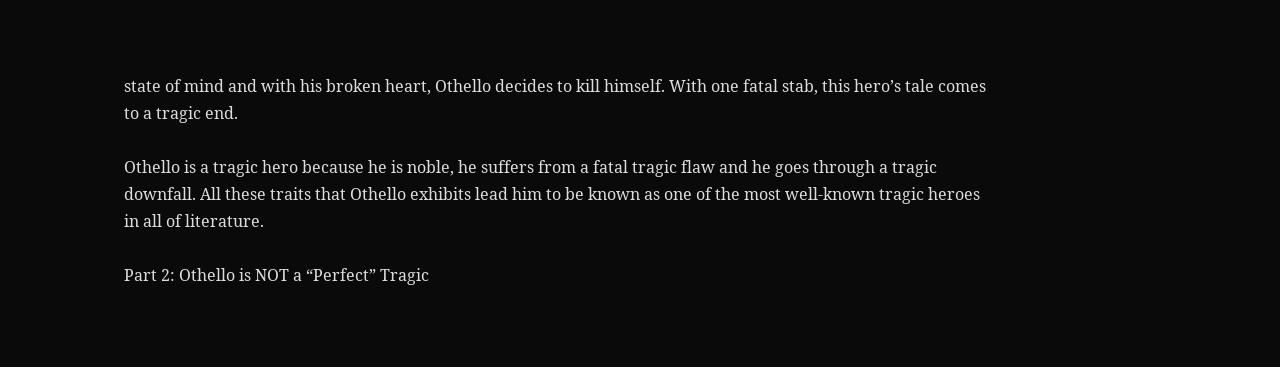state of mind and with his broken heart, Othello decides to kill himself. With one fatal stab, this hero’s tale comes to a tragic end.

Othello is a tragic hero because he is noble, he suffers from a fatal tragic flaw and he goes through a tragic downfall. All these traits that Othello exhibits lead him to be known as one of the most well-known tragic heroes in all of literature.

Part 2: Othello is NOT a “Perfect” Tragic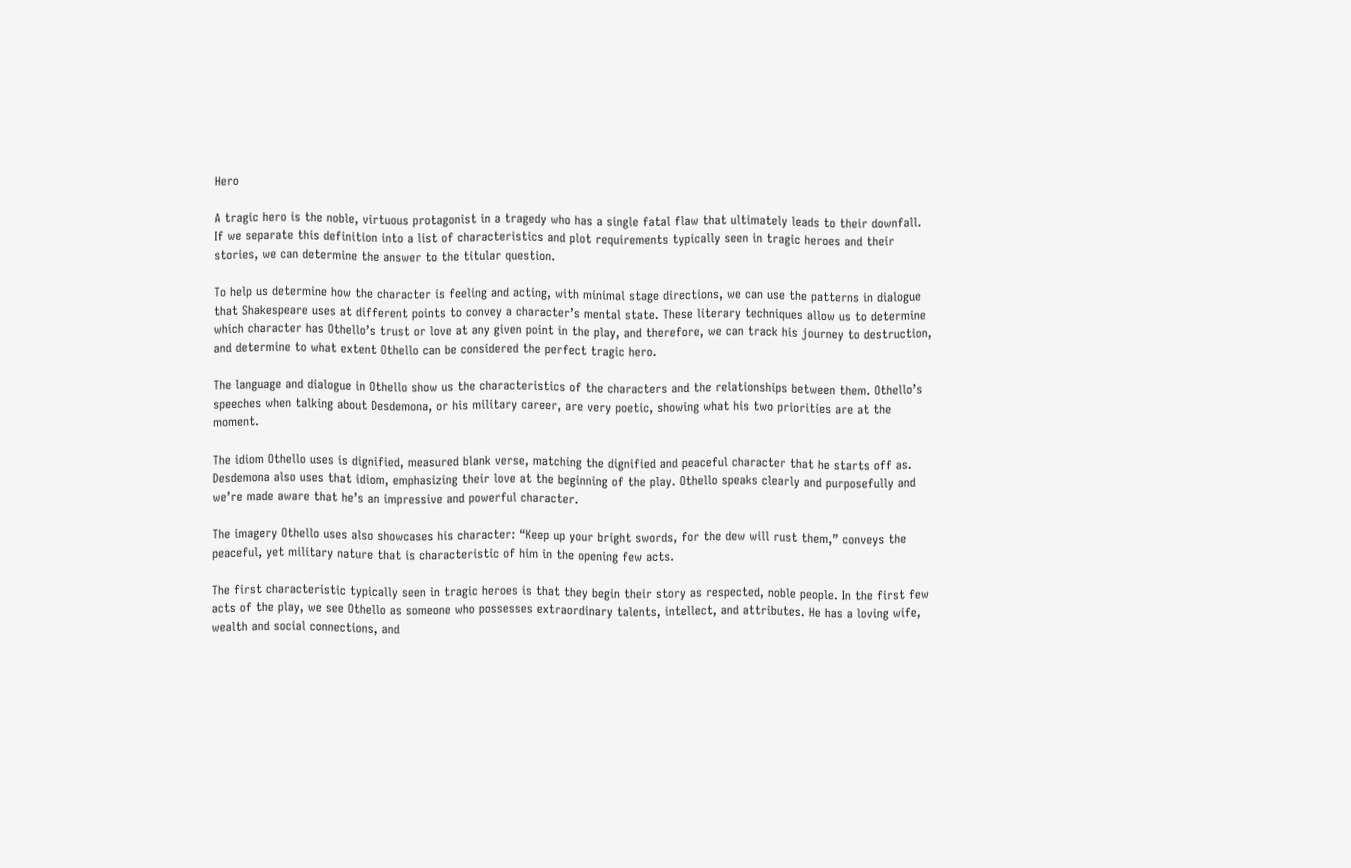Hero

A tragic hero is the noble, virtuous protagonist in a tragedy who has a single fatal flaw that ultimately leads to their downfall. If we separate this definition into a list of characteristics and plot requirements typically seen in tragic heroes and their stories, we can determine the answer to the titular question.

To help us determine how the character is feeling and acting, with minimal stage directions, we can use the patterns in dialogue that Shakespeare uses at different points to convey a character’s mental state. These literary techniques allow us to determine which character has Othello’s trust or love at any given point in the play, and therefore, we can track his journey to destruction, and determine to what extent Othello can be considered the perfect tragic hero.

The language and dialogue in Othello show us the characteristics of the characters and the relationships between them. Othello’s speeches when talking about Desdemona, or his military career, are very poetic, showing what his two priorities are at the moment.

The idiom Othello uses is dignified, measured blank verse, matching the dignified and peaceful character that he starts off as. Desdemona also uses that idiom, emphasizing their love at the beginning of the play. Othello speaks clearly and purposefully and we’re made aware that he’s an impressive and powerful character.

The imagery Othello uses also showcases his character: “Keep up your bright swords, for the dew will rust them,” conveys the peaceful, yet military nature that is characteristic of him in the opening few acts.

The first characteristic typically seen in tragic heroes is that they begin their story as respected, noble people. In the first few acts of the play, we see Othello as someone who possesses extraordinary talents, intellect, and attributes. He has a loving wife, wealth and social connections, and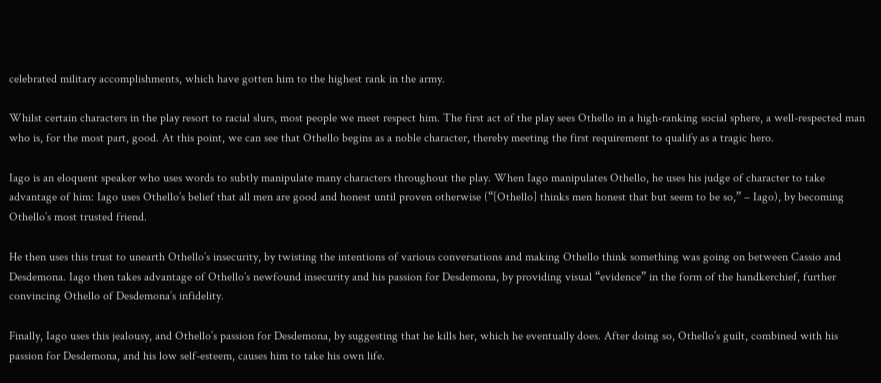celebrated military accomplishments, which have gotten him to the highest rank in the army.

Whilst certain characters in the play resort to racial slurs, most people we meet respect him. The first act of the play sees Othello in a high-ranking social sphere, a well-respected man who is, for the most part, good. At this point, we can see that Othello begins as a noble character, thereby meeting the first requirement to qualify as a tragic hero.

Iago is an eloquent speaker who uses words to subtly manipulate many characters throughout the play. When Iago manipulates Othello, he uses his judge of character to take advantage of him: Iago uses Othello’s belief that all men are good and honest until proven otherwise (“[Othello] thinks men honest that but seem to be so,” – Iago), by becoming Othello’s most trusted friend.

He then uses this trust to unearth Othello’s insecurity, by twisting the intentions of various conversations and making Othello think something was going on between Cassio and Desdemona. Iago then takes advantage of Othello’s newfound insecurity and his passion for Desdemona, by providing visual “evidence” in the form of the handkerchief, further convincing Othello of Desdemona’s infidelity.

Finally, Iago uses this jealousy, and Othello’s passion for Desdemona, by suggesting that he kills her, which he eventually does. After doing so, Othello’s guilt, combined with his passion for Desdemona, and his low self-esteem, causes him to take his own life.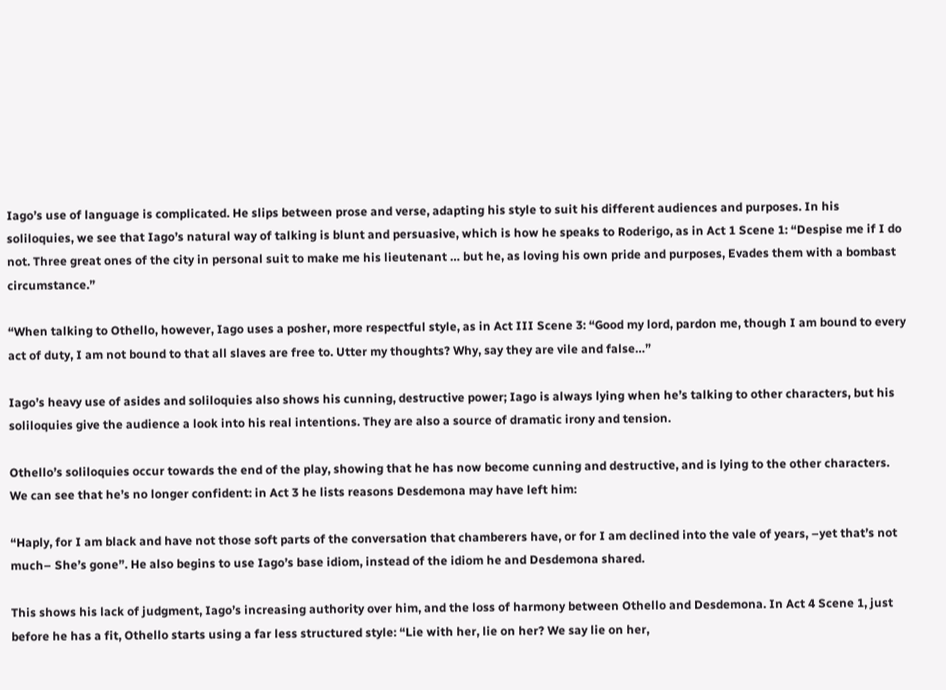Iago’s use of language is complicated. He slips between prose and verse, adapting his style to suit his different audiences and purposes. In his soliloquies, we see that Iago’s natural way of talking is blunt and persuasive, which is how he speaks to Roderigo, as in Act 1 Scene 1: “Despise me if I do not. Three great ones of the city in personal suit to make me his lieutenant … but he, as loving his own pride and purposes, Evades them with a bombast circumstance.”

“When talking to Othello, however, Iago uses a posher, more respectful style, as in Act III Scene 3: “Good my lord, pardon me, though I am bound to every act of duty, I am not bound to that all slaves are free to. Utter my thoughts? Why, say they are vile and false…”

Iago’s heavy use of asides and soliloquies also shows his cunning, destructive power; Iago is always lying when he’s talking to other characters, but his soliloquies give the audience a look into his real intentions. They are also a source of dramatic irony and tension.

Othello’s soliloquies occur towards the end of the play, showing that he has now become cunning and destructive, and is lying to the other characters. We can see that he’s no longer confident: in Act 3 he lists reasons Desdemona may have left him:

“Haply, for I am black and have not those soft parts of the conversation that chamberers have, or for I am declined into the vale of years, –yet that’s not much– She’s gone”. He also begins to use Iago’s base idiom, instead of the idiom he and Desdemona shared.

This shows his lack of judgment, Iago’s increasing authority over him, and the loss of harmony between Othello and Desdemona. In Act 4 Scene 1, just before he has a fit, Othello starts using a far less structured style: “Lie with her, lie on her? We say lie on her,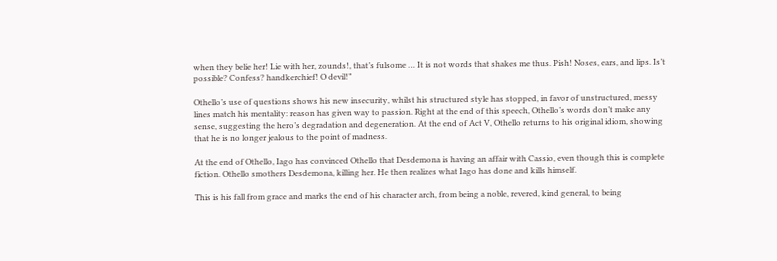when they belie her! Lie with her, zounds!, that’s fulsome … It is not words that shakes me thus. Pish! Noses, ears, and lips. Is’t possible? Confess? handkerchief! O devil!”

Othello’s use of questions shows his new insecurity, whilst his structured style has stopped, in favor of unstructured, messy lines match his mentality: reason has given way to passion. Right at the end of this speech, Othello’s words don’t make any sense, suggesting the hero’s degradation and degeneration. At the end of Act V, Othello returns to his original idiom, showing that he is no longer jealous to the point of madness.

At the end of Othello, Iago has convinced Othello that Desdemona is having an affair with Cassio, even though this is complete fiction. Othello smothers Desdemona, killing her. He then realizes what Iago has done and kills himself.

This is his fall from grace and marks the end of his character arch, from being a noble, revered, kind general, to being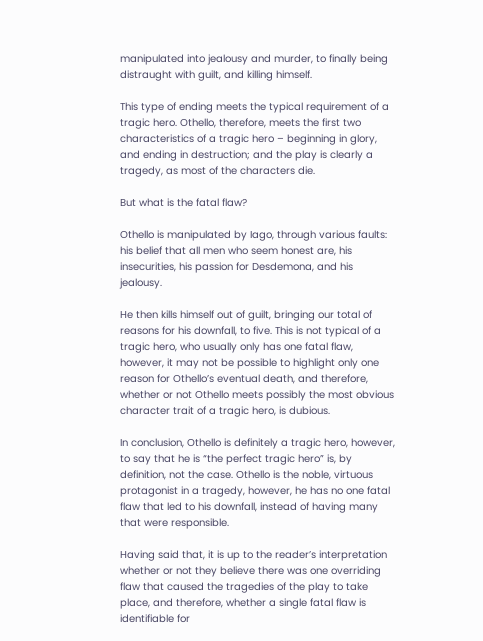manipulated into jealousy and murder, to finally being distraught with guilt, and killing himself.

This type of ending meets the typical requirement of a tragic hero. Othello, therefore, meets the first two characteristics of a tragic hero – beginning in glory, and ending in destruction; and the play is clearly a tragedy, as most of the characters die.

But what is the fatal flaw?

Othello is manipulated by Iago, through various faults: his belief that all men who seem honest are, his insecurities, his passion for Desdemona, and his jealousy.

He then kills himself out of guilt, bringing our total of reasons for his downfall, to five. This is not typical of a tragic hero, who usually only has one fatal flaw, however, it may not be possible to highlight only one reason for Othello’s eventual death, and therefore, whether or not Othello meets possibly the most obvious character trait of a tragic hero, is dubious.

In conclusion, Othello is definitely a tragic hero, however, to say that he is “the perfect tragic hero” is, by definition, not the case. Othello is the noble, virtuous protagonist in a tragedy, however, he has no one fatal flaw that led to his downfall, instead of having many that were responsible.

Having said that, it is up to the reader’s interpretation whether or not they believe there was one overriding flaw that caused the tragedies of the play to take place, and therefore, whether a single fatal flaw is identifiable for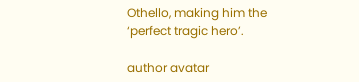Othello, making him the ‘perfect tragic hero’.

author avatar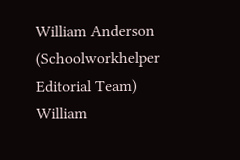William Anderson (Schoolworkhelper Editorial Team)
William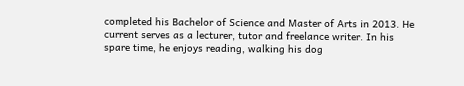completed his Bachelor of Science and Master of Arts in 2013. He current serves as a lecturer, tutor and freelance writer. In his spare time, he enjoys reading, walking his dog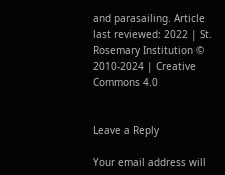and parasailing. Article last reviewed: 2022 | St. Rosemary Institution © 2010-2024 | Creative Commons 4.0


Leave a Reply

Your email address will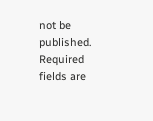not be published. Required fields are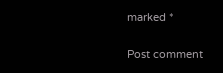marked *

Post comment